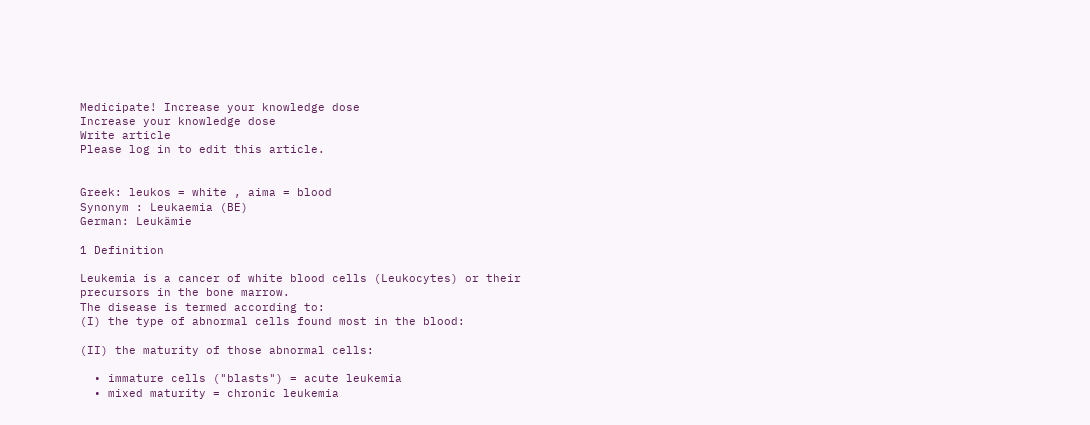Medicipate! Increase your knowledge dose
Increase your knowledge dose
Write article
Please log in to edit this article.


Greek: leukos = white , aima = blood
Synonym : Leukaemia (BE)
German: Leukämie

1 Definition

Leukemia is a cancer of white blood cells (Leukocytes) or their precursors in the bone marrow.
The disease is termed according to:
(I) the type of abnormal cells found most in the blood:

(II) the maturity of those abnormal cells:

  • immature cells ("blasts") = acute leukemia
  • mixed maturity = chronic leukemia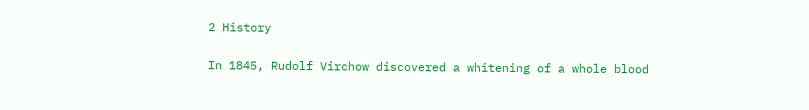2 History

In 1845, Rudolf Virchow discovered a whitening of a whole blood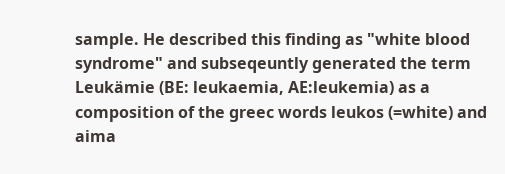sample. He described this finding as "white blood syndrome" and subseqeuntly generated the term Leukämie (BE: leukaemia, AE:leukemia) as a composition of the greec words leukos (=white) and aima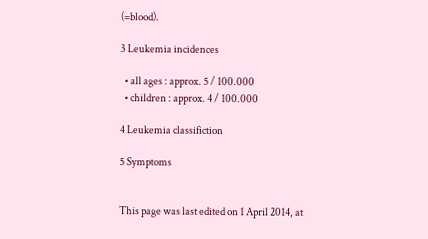(=blood).

3 Leukemia incidences

  • all ages : approx. 5 / 100.000
  • children : approx. 4 / 100.000

4 Leukemia classifiction

5 Symptoms


This page was last edited on 1 April 2014, at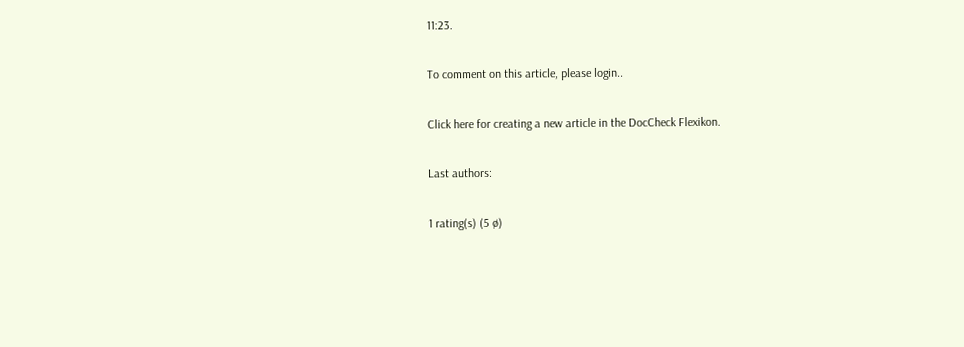11:23.

To comment on this article, please login..

Click here for creating a new article in the DocCheck Flexikon.

Last authors:

1 rating(s) (5 ø)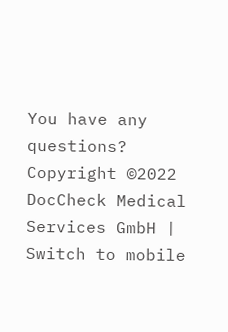You have any questions?
Copyright ©2022 DocCheck Medical Services GmbH | Switch to mobile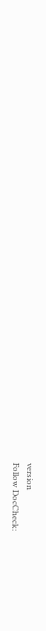version
Follow DocCheck: